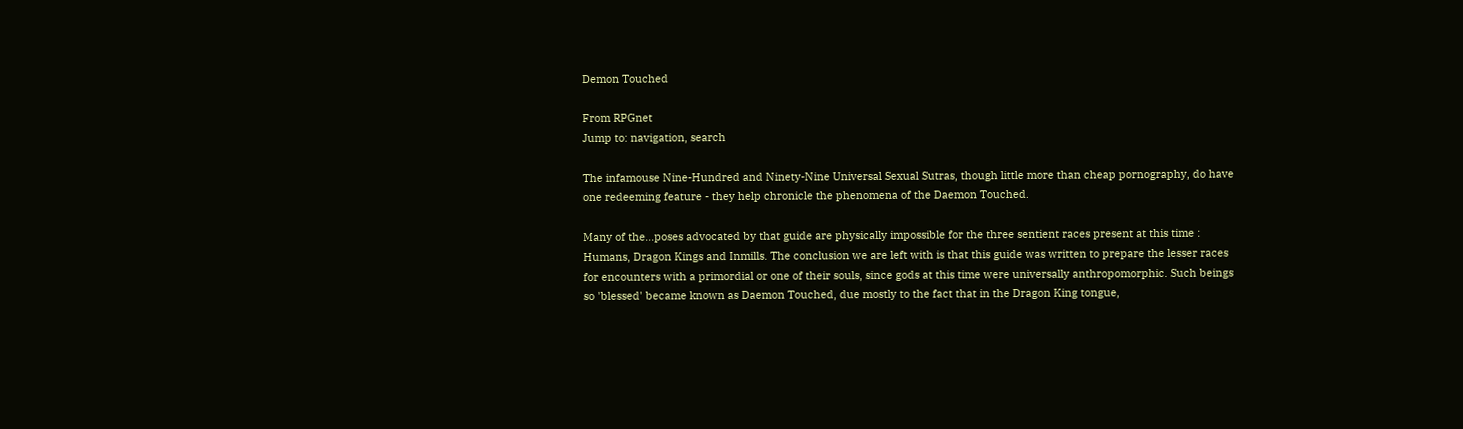Demon Touched

From RPGnet
Jump to: navigation, search

The infamouse Nine-Hundred and Ninety-Nine Universal Sexual Sutras, though little more than cheap pornography, do have one redeeming feature - they help chronicle the phenomena of the Daemon Touched.

Many of the...poses advocated by that guide are physically impossible for the three sentient races present at this time : Humans, Dragon Kings and Inmills. The conclusion we are left with is that this guide was written to prepare the lesser races for encounters with a primordial or one of their souls, since gods at this time were universally anthropomorphic. Such beings so 'blessed' became known as Daemon Touched, due mostly to the fact that in the Dragon King tongue,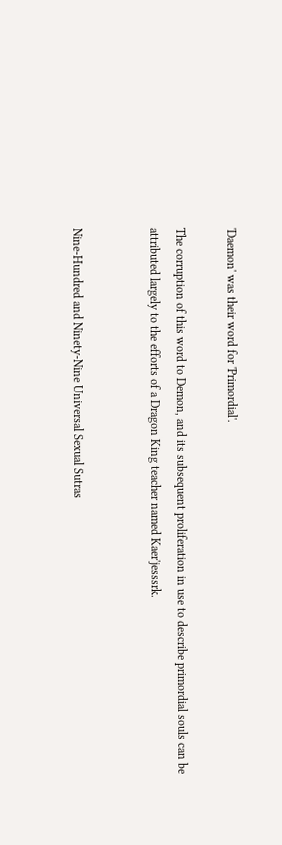'Daemon' was their word for 'Primordial'.

The corruption of this word to Demon, and its subsequent proliferation in use to describe primordial souls can be attributed largely to the efforts of a Dragon King teacher named Kaer'jesssrk.


Nine-Hundred and Ninety-Nine Universal Sexual Sutras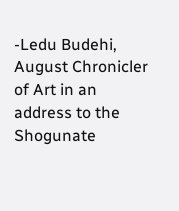-Ledu Budehi, August Chronicler of Art in an address to the Shogunate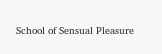School of Sensual Pleasure